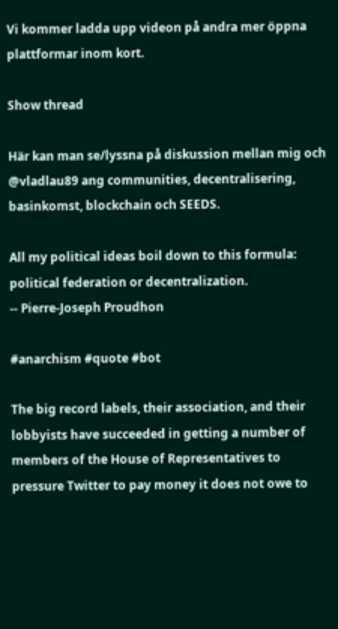Vi kommer ladda upp videon på andra mer öppna plattformar inom kort.

Show thread

Här kan man se/lyssna på diskussion mellan mig och @vladlau89 ang communities, decentralisering, basinkomst, blockchain och SEEDS.

All my political ideas boil down to this formula: political federation or decentralization.
-- Pierre-Joseph Proudhon

#anarchism #quote #bot

The big record labels, their association, and their lobbyists have succeeded in getting a number of members of the House of Representatives to pressure Twitter to pay money it does not owe to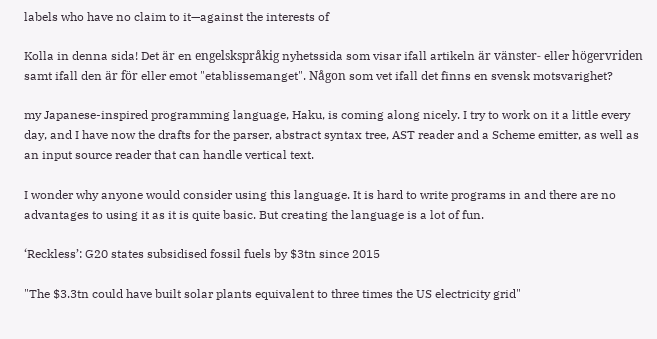labels who have no claim to it—against the interests of

Kolla in denna sida! Det är en engelskspråkig nyhetssida som visar ifall artikeln är vänster- eller högervriden samt ifall den är för eller emot "etablissemanget". Någon som vet ifall det finns en svensk motsvarighet?

my Japanese-inspired programming language, Haku, is coming along nicely. I try to work on it a little every day, and I have now the drafts for the parser, abstract syntax tree, AST reader and a Scheme emitter, as well as an input source reader that can handle vertical text.

I wonder why anyone would consider using this language. It is hard to write programs in and there are no advantages to using it as it is quite basic. But creating the language is a lot of fun.

‘Reckless’: G20 states subsidised fossil fuels by $3tn since 2015

"The $3.3tn could have built solar plants equivalent to three times the US electricity grid"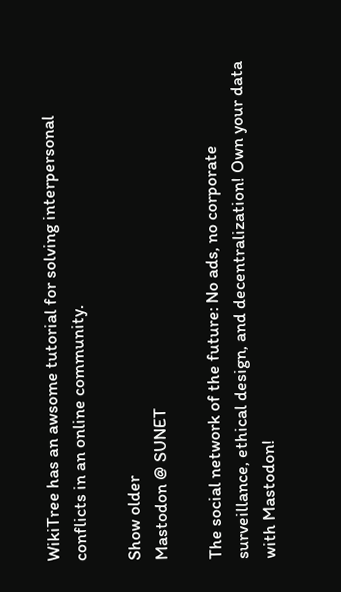WikiTree has an awsome tutorial for solving interpersonal conflicts in an online community.

Show older
Mastodon @ SUNET

The social network of the future: No ads, no corporate surveillance, ethical design, and decentralization! Own your data with Mastodon!